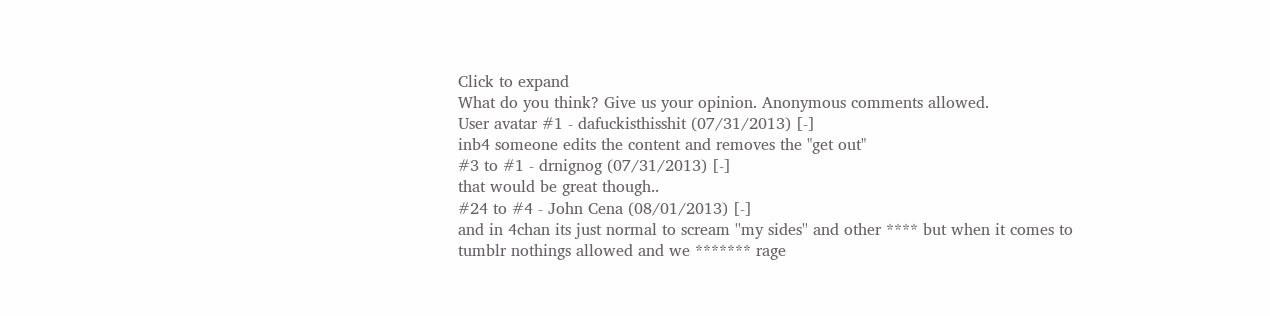Click to expand
What do you think? Give us your opinion. Anonymous comments allowed.
User avatar #1 - dafuckisthisshit (07/31/2013) [-]
inb4 someone edits the content and removes the "get out"
#3 to #1 - drnignog (07/31/2013) [-]
that would be great though..
#24 to #4 - John Cena (08/01/2013) [-]
and in 4chan its just normal to scream ''my sides'' and other **** but when it comes to tumblr nothings allowed and we ******* rage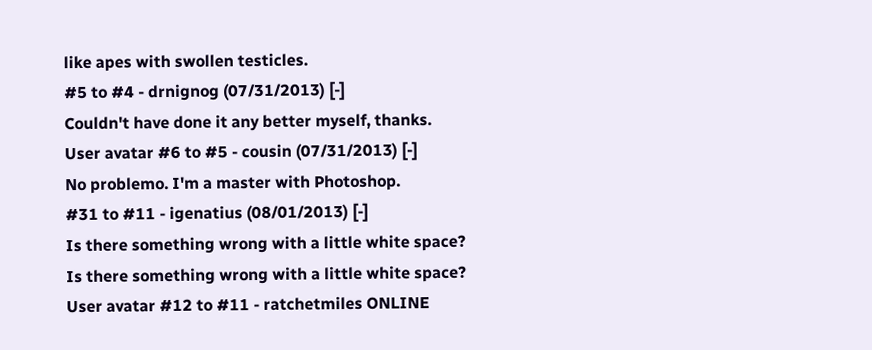like apes with swollen testicles.
#5 to #4 - drnignog (07/31/2013) [-]
Couldn't have done it any better myself, thanks.
User avatar #6 to #5 - cousin (07/31/2013) [-]
No problemo. I'm a master with Photoshop.
#31 to #11 - igenatius (08/01/2013) [-]
Is there something wrong with a little white space?
Is there something wrong with a little white space?
User avatar #12 to #11 - ratchetmiles ONLINE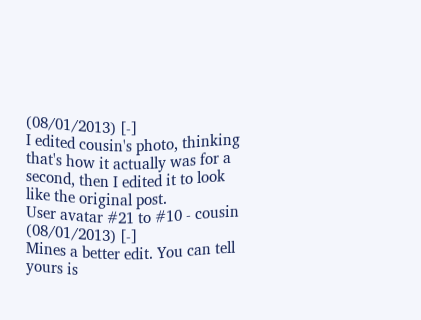(08/01/2013) [-]
I edited cousin's photo, thinking that's how it actually was for a second, then I edited it to look like the original post.
User avatar #21 to #10 - cousin (08/01/2013) [-]
Mines a better edit. You can tell yours is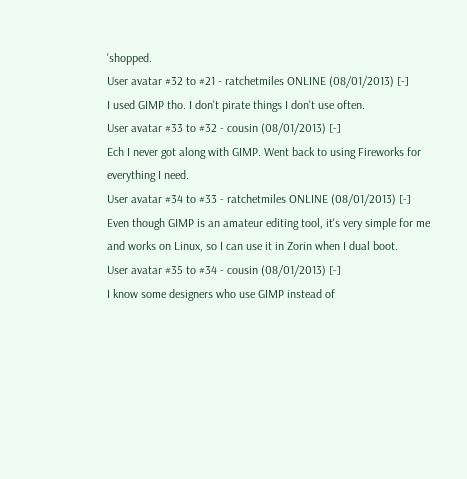'shopped.
User avatar #32 to #21 - ratchetmiles ONLINE (08/01/2013) [-]
I used GIMP tho. I don't pirate things I don't use often.
User avatar #33 to #32 - cousin (08/01/2013) [-]
Ech I never got along with GIMP. Went back to using Fireworks for everything I need.
User avatar #34 to #33 - ratchetmiles ONLINE (08/01/2013) [-]
Even though GIMP is an amateur editing tool, it's very simple for me and works on Linux, so I can use it in Zorin when I dual boot.
User avatar #35 to #34 - cousin (08/01/2013) [-]
I know some designers who use GIMP instead of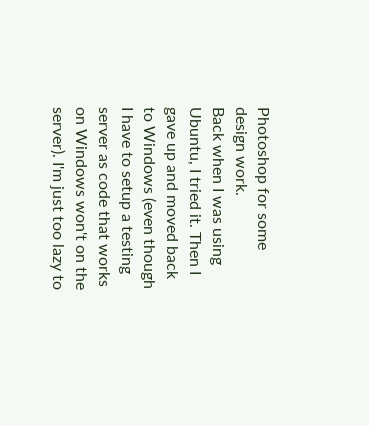Photoshop for some design work.
Back when I was using Ubuntu, I tried it. Then I gave up and moved back to Windows (even though I have to setup a testing server as code that works on Windows won't on the server). I'm just too lazy to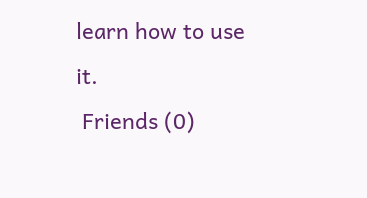learn how to use it.
 Friends (0)